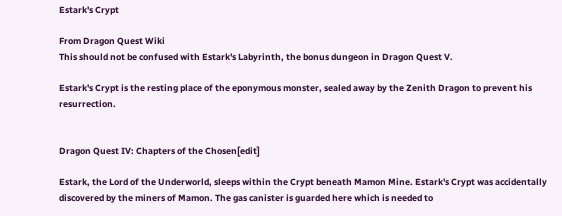Estark's Crypt

From Dragon Quest Wiki
This should not be confused with Estark's Labyrinth, the bonus dungeon in Dragon Quest V.

Estark's Crypt is the resting place of the eponymous monster, sealed away by the Zenith Dragon to prevent his resurrection.


Dragon Quest IV: Chapters of the Chosen[edit]

Estark, the Lord of the Underworld, sleeps within the Crypt beneath Mamon Mine. Estark's Crypt was accidentally discovered by the miners of Mamon. The gas canister is guarded here which is needed to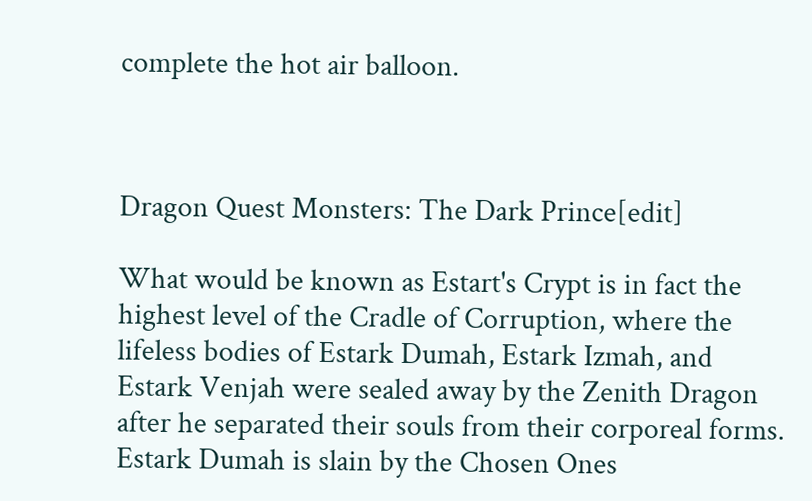complete the hot air balloon.



Dragon Quest Monsters: The Dark Prince[edit]

What would be known as Estart's Crypt is in fact the highest level of the Cradle of Corruption, where the lifeless bodies of Estark Dumah, Estark Izmah, and Estark Venjah were sealed away by the Zenith Dragon after he separated their souls from their corporeal forms. Estark Dumah is slain by the Chosen Ones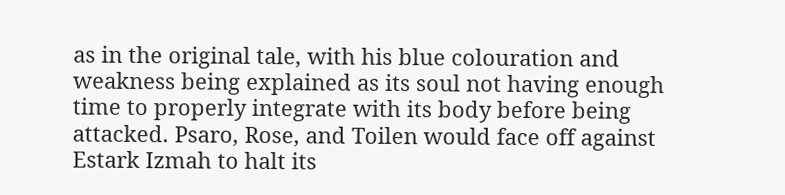as in the original tale, with his blue colouration and weakness being explained as its soul not having enough time to properly integrate with its body before being attacked. Psaro, Rose, and Toilen would face off against Estark Izmah to halt its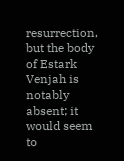resurrection, but the body of Estark Venjah is notably absent; it would seem to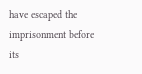have escaped the imprisonment before its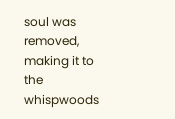soul was removed, making it to the whispwoods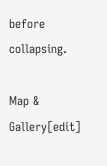before collapsing.

Map & Gallery[edit]